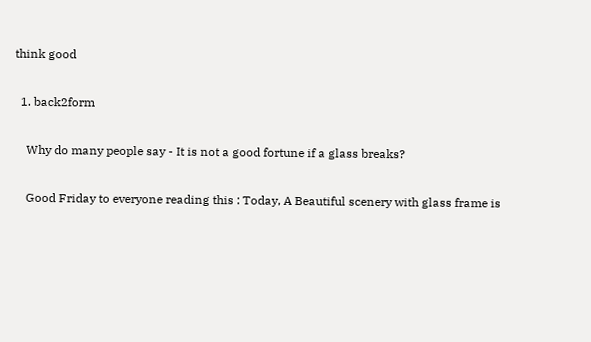think good

  1. back2form

    Why do many people say - It is not a good fortune if a glass breaks?

    Good Friday to everyone reading this : Today, A Beautiful scenery with glass frame is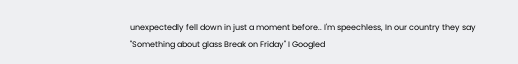unexpectedly fell down in just a moment before.. I'm speechless, In our country they say "Something about glass Break on Friday" I Googled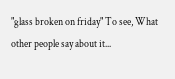"glass broken on friday" To see, What other people say about it...